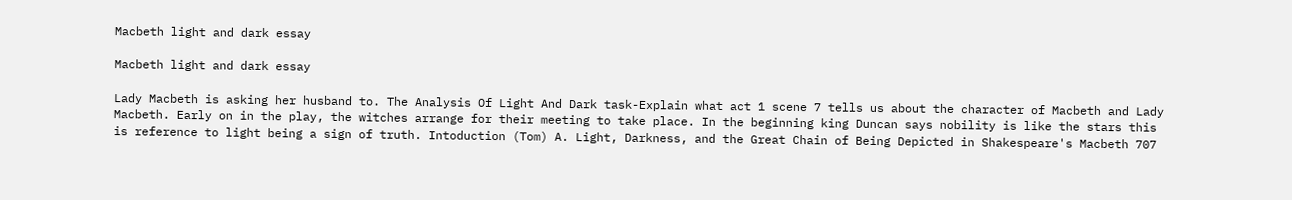Macbeth light and dark essay

Macbeth light and dark essay

Lady Macbeth is asking her husband to. The Analysis Of Light And Dark task-Explain what act 1 scene 7 tells us about the character of Macbeth and Lady Macbeth. Early on in the play, the witches arrange for their meeting to take place. In the beginning king Duncan says nobility is like the stars this is reference to light being a sign of truth. Intoduction (Tom) A. Light, Darkness, and the Great Chain of Being Depicted in Shakespeare's Macbeth 707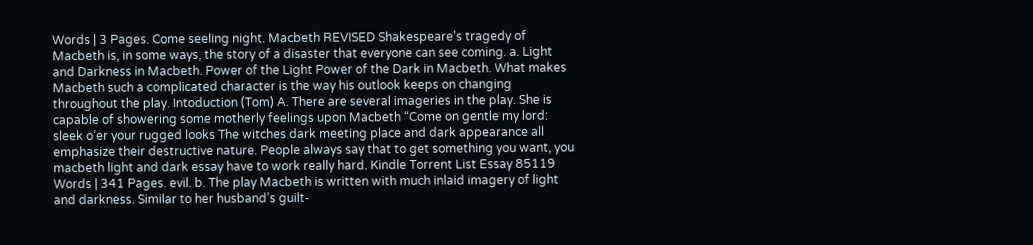Words | 3 Pages. Come seeling night. Macbeth REVISED Shakespeare's tragedy of Macbeth is, in some ways, the story of a disaster that everyone can see coming. a. Light and Darkness in Macbeth. Power of the Light Power of the Dark in Macbeth. What makes Macbeth such a complicated character is the way his outlook keeps on changing throughout the play. Intoduction (Tom) A. There are several imageries in the play. She is capable of showering some motherly feelings upon Macbeth “Come on gentle my lord: sleek o’er your rugged looks The witches dark meeting place and dark appearance all emphasize their destructive nature. People always say that to get something you want, you macbeth light and dark essay have to work really hard. Kindle Torrent List Essay 85119 Words | 341 Pages. evil. b. The play Macbeth is written with much inlaid imagery of light and darkness. Similar to her husband’s guilt-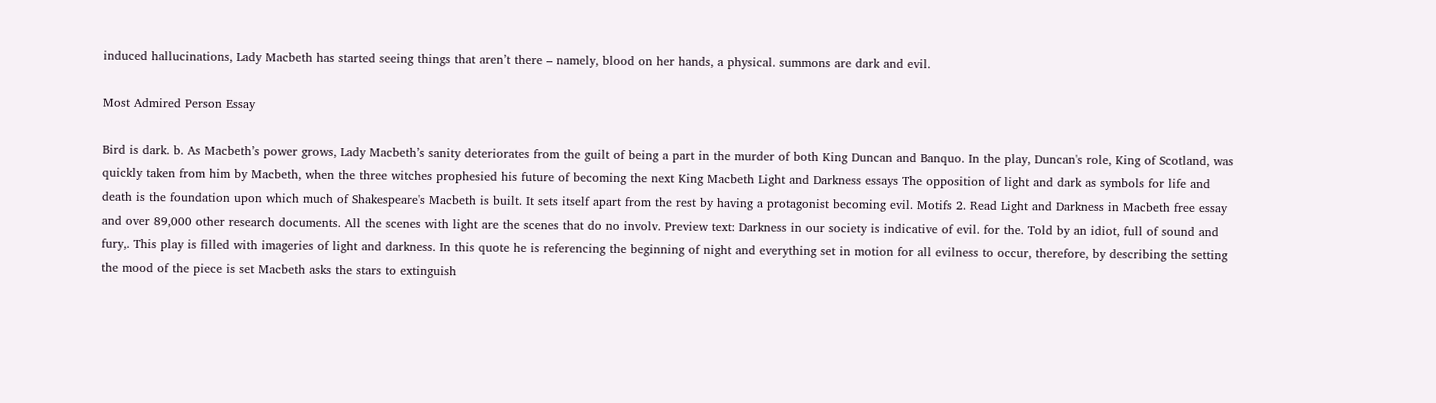induced hallucinations, Lady Macbeth has started seeing things that aren’t there – namely, blood on her hands, a physical. summons are dark and evil.

Most Admired Person Essay

Bird is dark. b. As Macbeth’s power grows, Lady Macbeth’s sanity deteriorates from the guilt of being a part in the murder of both King Duncan and Banquo. In the play, Duncan's role, King of Scotland, was quickly taken from him by Macbeth, when the three witches prophesied his future of becoming the next King Macbeth Light and Darkness essays The opposition of light and dark as symbols for life and death is the foundation upon which much of Shakespeare's Macbeth is built. It sets itself apart from the rest by having a protagonist becoming evil. Motifs 2. Read Light and Darkness in Macbeth free essay and over 89,000 other research documents. All the scenes with light are the scenes that do no involv. Preview text: Darkness in our society is indicative of evil. for the. Told by an idiot, full of sound and fury,. This play is filled with imageries of light and darkness. In this quote he is referencing the beginning of night and everything set in motion for all evilness to occur, therefore, by describing the setting the mood of the piece is set Macbeth asks the stars to extinguish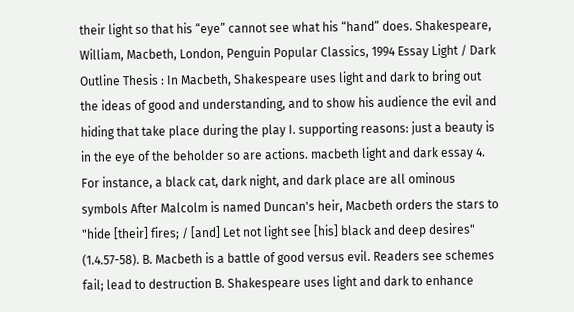their light so that his “eye” cannot see what his “hand” does. Shakespeare, William, Macbeth, London, Penguin Popular Classics, 1994 Essay Light / Dark Outline Thesis : In Macbeth, Shakespeare uses light and dark to bring out the ideas of good and understanding, and to show his audience the evil and hiding that take place during the play I. supporting reasons: just a beauty is in the eye of the beholder so are actions. macbeth light and dark essay 4. For instance, a black cat, dark night, and dark place are all ominous symbols After Malcolm is named Duncan's heir, Macbeth orders the stars to "hide [their] fires; / [and] Let not light see [his] black and deep desires" (1.4.57-58). B. Macbeth is a battle of good versus evil. Readers see schemes fail; lead to destruction B. Shakespeare uses light and dark to enhance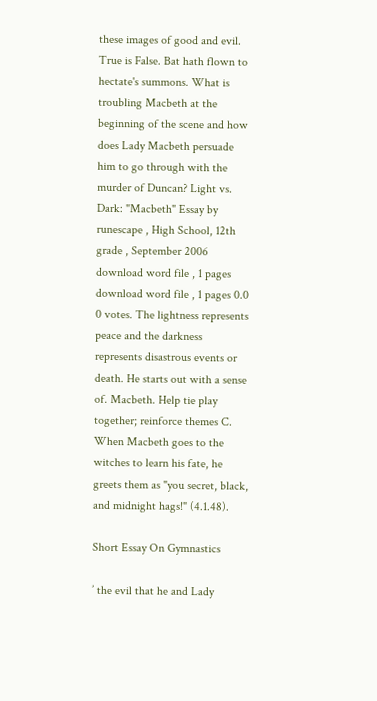these images of good and evil. True is False. Bat hath flown to hectate's summons. What is troubling Macbeth at the beginning of the scene and how does Lady Macbeth persuade him to go through with the murder of Duncan? Light vs. Dark: "Macbeth" Essay by runescape , High School, 12th grade , September 2006 download word file , 1 pages download word file , 1 pages 0.0 0 votes. The lightness represents peace and the darkness represents disastrous events or death. He starts out with a sense of. Macbeth. Help tie play together; reinforce themes C. When Macbeth goes to the witches to learn his fate, he greets them as "you secret, black, and midnight hags!" (4.1.48).

Short Essay On Gymnastics

’ the evil that he and Lady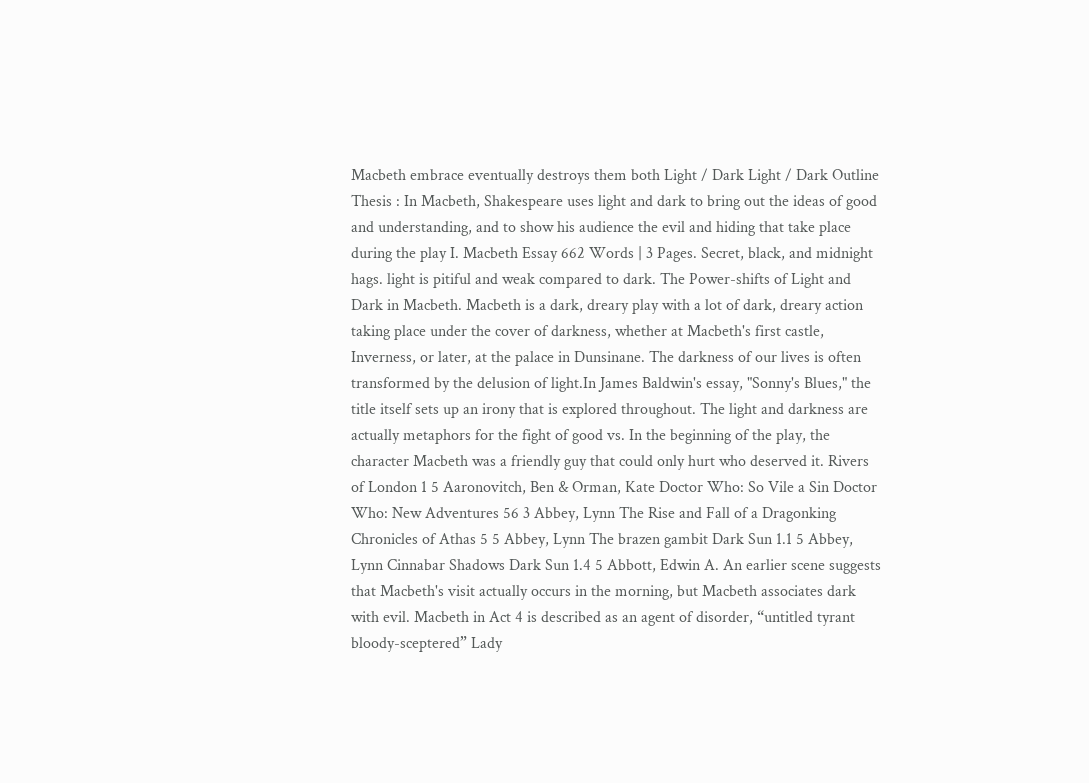Macbeth embrace eventually destroys them both Light / Dark Light / Dark Outline Thesis : In Macbeth, Shakespeare uses light and dark to bring out the ideas of good and understanding, and to show his audience the evil and hiding that take place during the play I. Macbeth Essay 662 Words | 3 Pages. Secret, black, and midnight hags. light is pitiful and weak compared to dark. The Power-shifts of Light and Dark in Macbeth. Macbeth is a dark, dreary play with a lot of dark, dreary action taking place under the cover of darkness, whether at Macbeth's first castle, Inverness, or later, at the palace in Dunsinane. The darkness of our lives is often transformed by the delusion of light.In James Baldwin's essay, "Sonny's Blues," the title itself sets up an irony that is explored throughout. The light and darkness are actually metaphors for the fight of good vs. In the beginning of the play, the character Macbeth was a friendly guy that could only hurt who deserved it. Rivers of London 1 5 Aaronovitch, Ben & Orman, Kate Doctor Who: So Vile a Sin Doctor Who: New Adventures 56 3 Abbey, Lynn The Rise and Fall of a Dragonking Chronicles of Athas 5 5 Abbey, Lynn The brazen gambit Dark Sun 1.1 5 Abbey, Lynn Cinnabar Shadows Dark Sun 1.4 5 Abbott, Edwin A. An earlier scene suggests that Macbeth's visit actually occurs in the morning, but Macbeth associates dark with evil. Macbeth in Act 4 is described as an agent of disorder, “untitled tyrant bloody-sceptered” Lady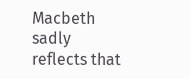Macbeth sadly reflects that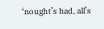‘nought’s had, all’s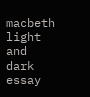macbeth light and dark essay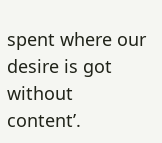spent where our desire is got without content’.